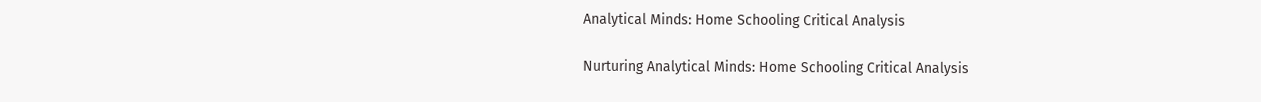Analytical Minds: Home Schooling Critical Analysis

Nurturing Analytical Minds: Home Schooling Critical Analysis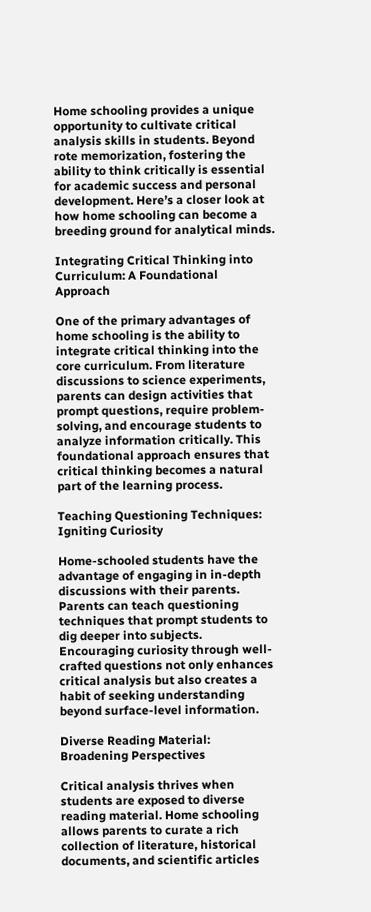Home schooling provides a unique opportunity to cultivate critical analysis skills in students. Beyond rote memorization, fostering the ability to think critically is essential for academic success and personal development. Here’s a closer look at how home schooling can become a breeding ground for analytical minds.

Integrating Critical Thinking into Curriculum: A Foundational Approach

One of the primary advantages of home schooling is the ability to integrate critical thinking into the core curriculum. From literature discussions to science experiments, parents can design activities that prompt questions, require problem-solving, and encourage students to analyze information critically. This foundational approach ensures that critical thinking becomes a natural part of the learning process.

Teaching Questioning Techniques: Igniting Curiosity

Home-schooled students have the advantage of engaging in in-depth discussions with their parents. Parents can teach questioning techniques that prompt students to dig deeper into subjects. Encouraging curiosity through well-crafted questions not only enhances critical analysis but also creates a habit of seeking understanding beyond surface-level information.

Diverse Reading Material: Broadening Perspectives

Critical analysis thrives when students are exposed to diverse reading material. Home schooling allows parents to curate a rich collection of literature, historical documents, and scientific articles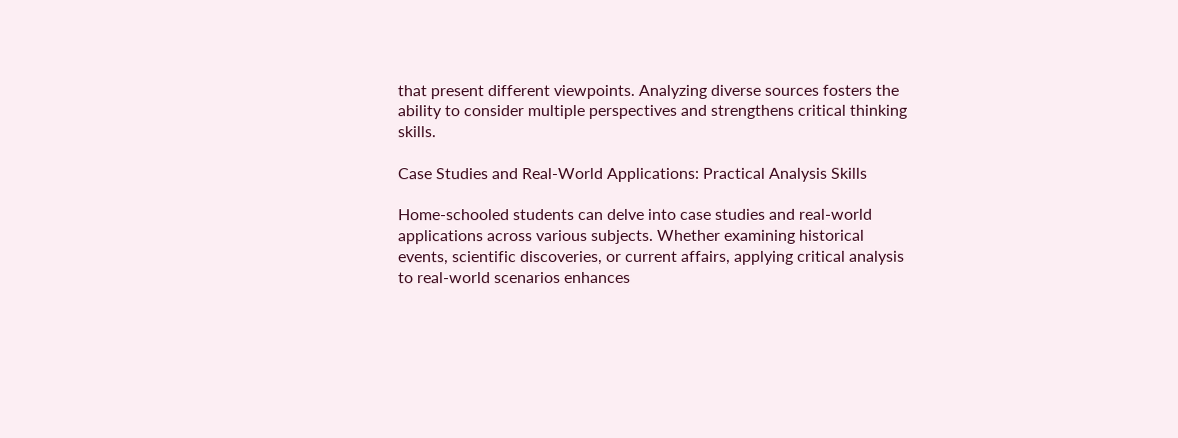that present different viewpoints. Analyzing diverse sources fosters the ability to consider multiple perspectives and strengthens critical thinking skills.

Case Studies and Real-World Applications: Practical Analysis Skills

Home-schooled students can delve into case studies and real-world applications across various subjects. Whether examining historical events, scientific discoveries, or current affairs, applying critical analysis to real-world scenarios enhances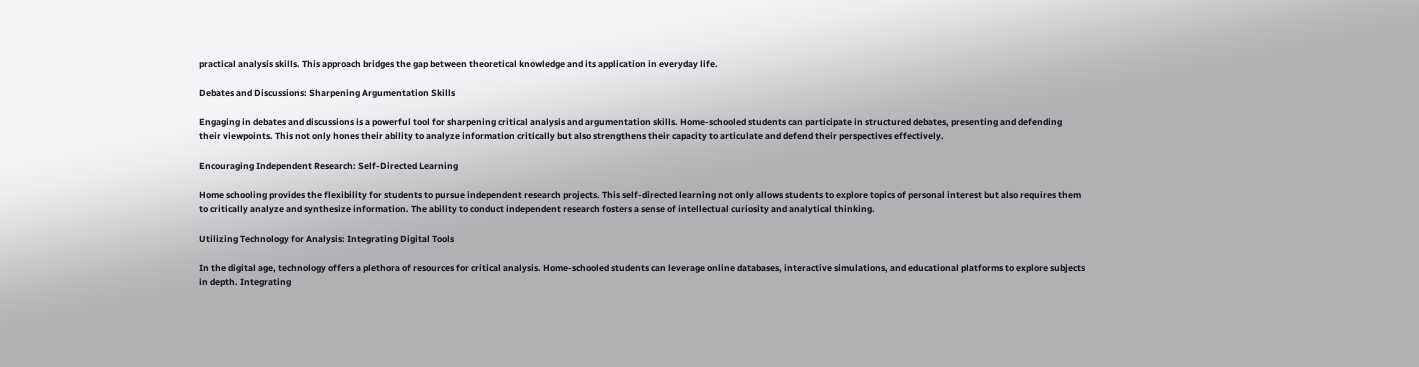practical analysis skills. This approach bridges the gap between theoretical knowledge and its application in everyday life.

Debates and Discussions: Sharpening Argumentation Skills

Engaging in debates and discussions is a powerful tool for sharpening critical analysis and argumentation skills. Home-schooled students can participate in structured debates, presenting and defending their viewpoints. This not only hones their ability to analyze information critically but also strengthens their capacity to articulate and defend their perspectives effectively.

Encouraging Independent Research: Self-Directed Learning

Home schooling provides the flexibility for students to pursue independent research projects. This self-directed learning not only allows students to explore topics of personal interest but also requires them to critically analyze and synthesize information. The ability to conduct independent research fosters a sense of intellectual curiosity and analytical thinking.

Utilizing Technology for Analysis: Integrating Digital Tools

In the digital age, technology offers a plethora of resources for critical analysis. Home-schooled students can leverage online databases, interactive simulations, and educational platforms to explore subjects in depth. Integrating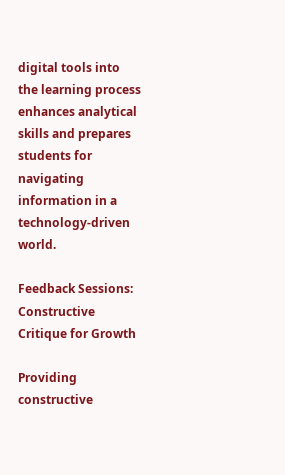digital tools into the learning process enhances analytical skills and prepares students for navigating information in a technology-driven world.

Feedback Sessions: Constructive Critique for Growth

Providing constructive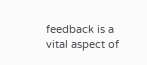feedback is a vital aspect of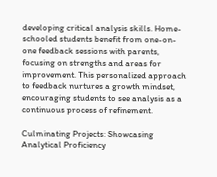developing critical analysis skills. Home-schooled students benefit from one-on-one feedback sessions with parents, focusing on strengths and areas for improvement. This personalized approach to feedback nurtures a growth mindset, encouraging students to see analysis as a continuous process of refinement.

Culminating Projects: Showcasing Analytical Proficiency